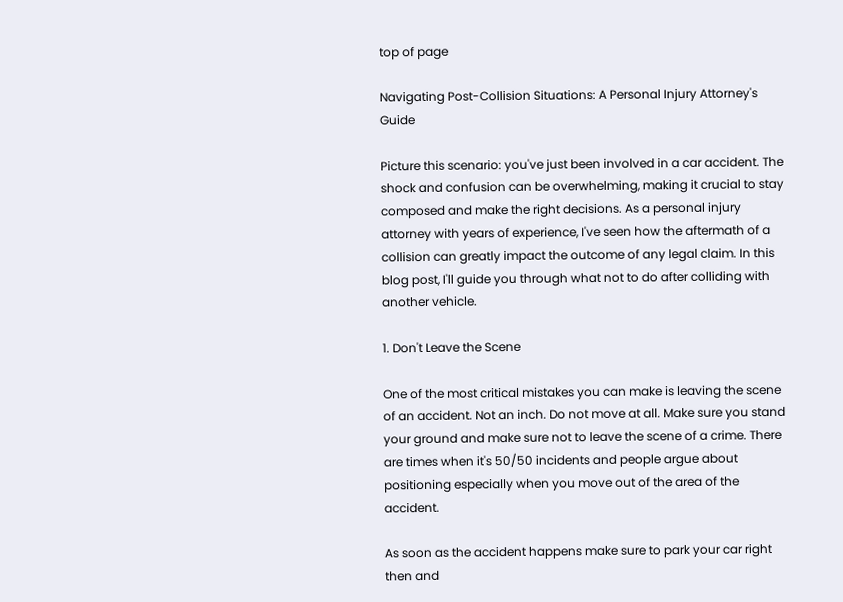top of page

Navigating Post-Collision Situations: A Personal Injury Attorney's Guide

Picture this scenario: you've just been involved in a car accident. The shock and confusion can be overwhelming, making it crucial to stay composed and make the right decisions. As a personal injury attorney with years of experience, I've seen how the aftermath of a collision can greatly impact the outcome of any legal claim. In this blog post, I'll guide you through what not to do after colliding with another vehicle.

1. Don't Leave the Scene

One of the most critical mistakes you can make is leaving the scene of an accident. Not an inch. Do not move at all. Make sure you stand your ground and make sure not to leave the scene of a crime. There are times when it's 50/50 incidents and people argue about positioning especially when you move out of the area of the accident.

As soon as the accident happens make sure to park your car right then and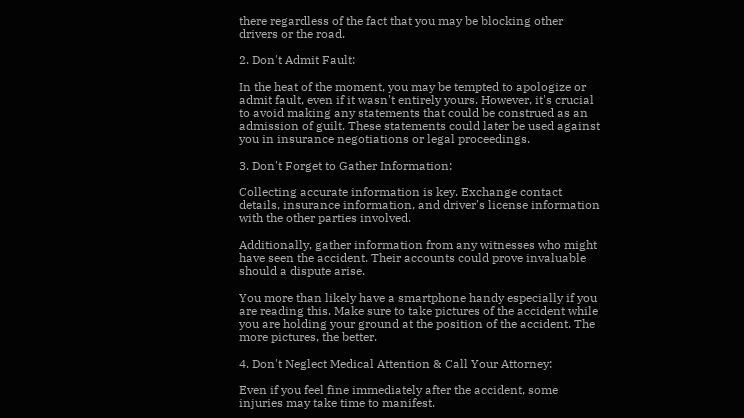there regardless of the fact that you may be blocking other drivers or the road.

2. Don't Admit Fault:

In the heat of the moment, you may be tempted to apologize or admit fault, even if it wasn't entirely yours. However, it's crucial to avoid making any statements that could be construed as an admission of guilt. These statements could later be used against you in insurance negotiations or legal proceedings.

3. Don't Forget to Gather Information:

Collecting accurate information is key. Exchange contact details, insurance information, and driver's license information with the other parties involved.

Additionally, gather information from any witnesses who might have seen the accident. Their accounts could prove invaluable should a dispute arise.

You more than likely have a smartphone handy especially if you are reading this. Make sure to take pictures of the accident while you are holding your ground at the position of the accident. The more pictures, the better.

4. Don't Neglect Medical Attention & Call Your Attorney:

Even if you feel fine immediately after the accident, some injuries may take time to manifest.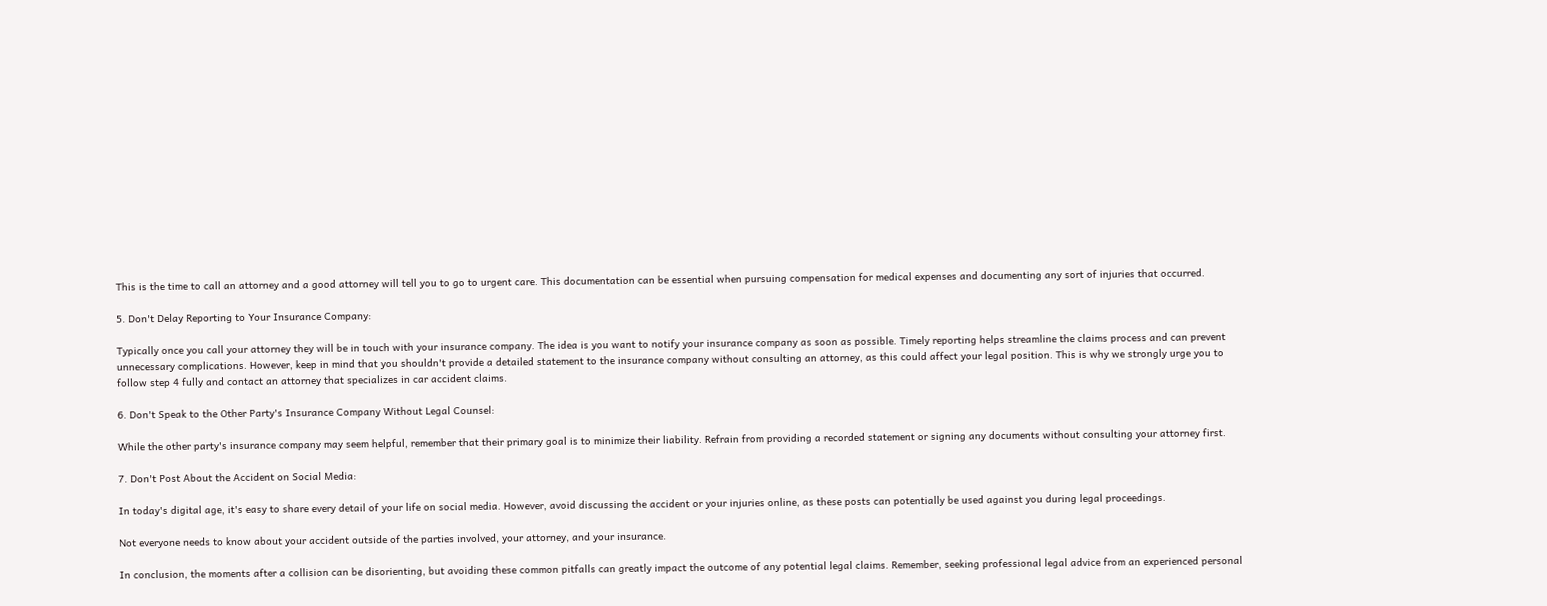This is the time to call an attorney and a good attorney will tell you to go to urgent care. This documentation can be essential when pursuing compensation for medical expenses and documenting any sort of injuries that occurred.

5. Don't Delay Reporting to Your Insurance Company:

Typically once you call your attorney they will be in touch with your insurance company. The idea is you want to notify your insurance company as soon as possible. Timely reporting helps streamline the claims process and can prevent unnecessary complications. However, keep in mind that you shouldn't provide a detailed statement to the insurance company without consulting an attorney, as this could affect your legal position. This is why we strongly urge you to follow step 4 fully and contact an attorney that specializes in car accident claims.

6. Don't Speak to the Other Party's Insurance Company Without Legal Counsel:

While the other party's insurance company may seem helpful, remember that their primary goal is to minimize their liability. Refrain from providing a recorded statement or signing any documents without consulting your attorney first.

7. Don't Post About the Accident on Social Media:

In today's digital age, it's easy to share every detail of your life on social media. However, avoid discussing the accident or your injuries online, as these posts can potentially be used against you during legal proceedings.

Not everyone needs to know about your accident outside of the parties involved, your attorney, and your insurance.

In conclusion, the moments after a collision can be disorienting, but avoiding these common pitfalls can greatly impact the outcome of any potential legal claims. Remember, seeking professional legal advice from an experienced personal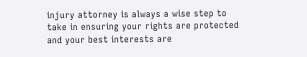injury attorney is always a wise step to take in ensuring your rights are protected and your best interests are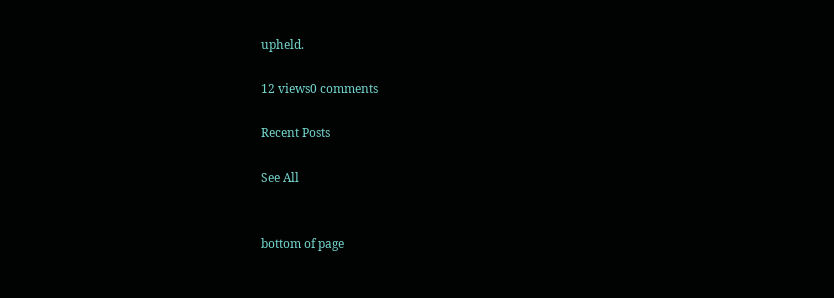upheld.

12 views0 comments

Recent Posts

See All


bottom of page